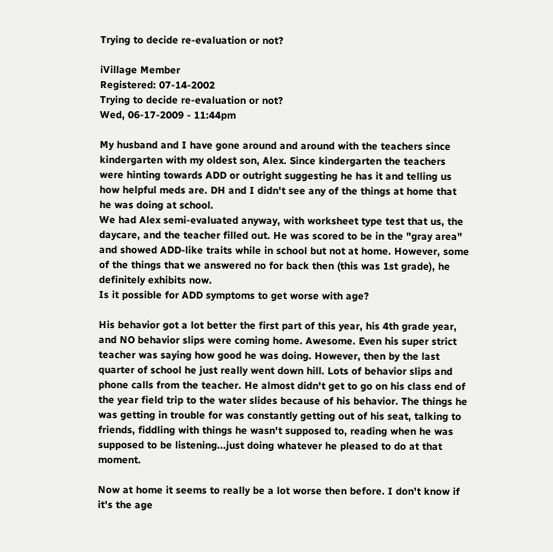Trying to decide re-evaluation or not?

iVillage Member
Registered: 07-14-2002
Trying to decide re-evaluation or not?
Wed, 06-17-2009 - 11:44pm

My husband and I have gone around and around with the teachers since kindergarten with my oldest son, Alex. Since kindergarten the teachers were hinting towards ADD or outright suggesting he has it and telling us how helpful meds are. DH and I didn't see any of the things at home that he was doing at school.
We had Alex semi-evaluated anyway, with worksheet type test that us, the daycare, and the teacher filled out. He was scored to be in the "gray area" and showed ADD-like traits while in school but not at home. However, some of the things that we answered no for back then (this was 1st grade), he definitely exhibits now.
Is it possible for ADD symptoms to get worse with age?

His behavior got a lot better the first part of this year, his 4th grade year, and NO behavior slips were coming home. Awesome. Even his super strict teacher was saying how good he was doing. However, then by the last quarter of school he just really went down hill. Lots of behavior slips and phone calls from the teacher. He almost didn't get to go on his class end of the year field trip to the water slides because of his behavior. The things he was getting in trouble for was constantly getting out of his seat, talking to friends, fiddling with things he wasn't supposed to, reading when he was supposed to be listening...just doing whatever he pleased to do at that moment.

Now at home it seems to really be a lot worse then before. I don't know if it's the age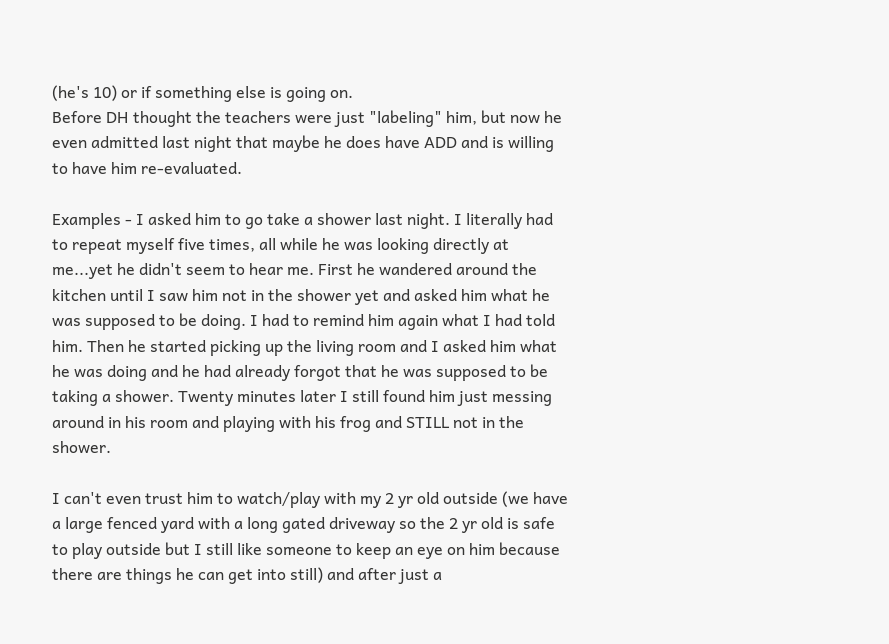(he's 10) or if something else is going on.
Before DH thought the teachers were just "labeling" him, but now he even admitted last night that maybe he does have ADD and is willing to have him re-evaluated.

Examples - I asked him to go take a shower last night. I literally had to repeat myself five times, all while he was looking directly at me...yet he didn't seem to hear me. First he wandered around the kitchen until I saw him not in the shower yet and asked him what he was supposed to be doing. I had to remind him again what I had told him. Then he started picking up the living room and I asked him what he was doing and he had already forgot that he was supposed to be taking a shower. Twenty minutes later I still found him just messing around in his room and playing with his frog and STILL not in the shower.

I can't even trust him to watch/play with my 2 yr old outside (we have a large fenced yard with a long gated driveway so the 2 yr old is safe to play outside but I still like someone to keep an eye on him because there are things he can get into still) and after just a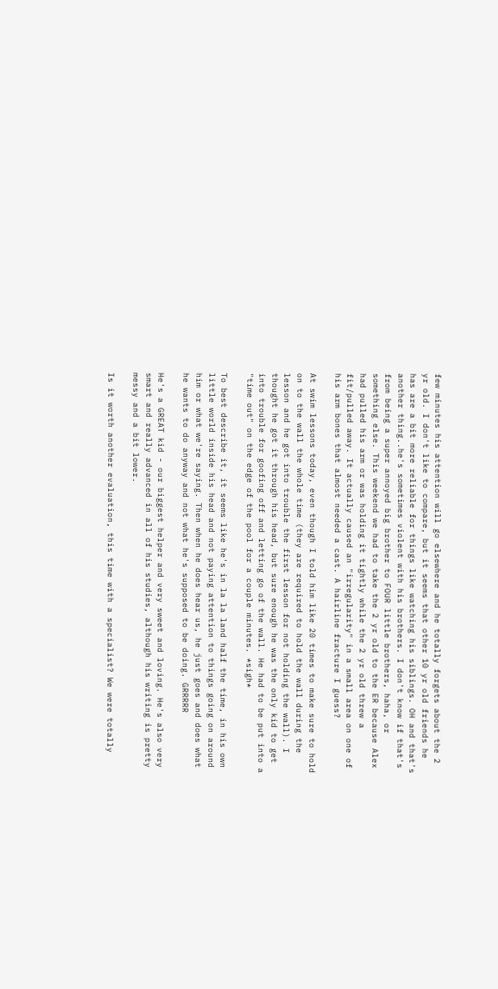few minutes his attention will go elsewhere and he totally forgets about the 2 yr old. I don't like to compare, but it seems that other 10 yr old friends he has are a bit more reliable for things like watching his siblings. OH and that's another thing..he's sometimes violent with his brothers. I don't know if that's from being a super annoyed big brother to FOUR little brothers, haha, or something else. This weekend we had to take the 2 yr old to the ER because Alex had pulled his arm or was holding it tightly while the 2 yr old threw a fit/pulled away. It actually caused an "irregularity" in a small area on one of his arm bones that almost needed a cast. A hairline fracture I guess?

At swim lessons today, even though I told him like 20 times to make sure to hold on to the wall the whole time (they are required to hold the wall during the lesson and he got into trouble the first lesson for not holding the wall). I thought he got it through his head, but sure enough he was the only kid to get into trouble for goofing off and letting go of the wall. He had to be put into a "time out" on the edge of the pool for a couple minutes. *sigh*

To best describe it, it seems like he's in la la land half the time, in his own little world inside his head and not paying attention to things going on around him or what we're saying. Then when he does hear us, he just goes and does what he wants to do anyway and not what he's supposed to be doing. GRRRRR

He's a GREAT kid - our biggest helper and very sweet and loving. He's also very smart and really advanced in all of his studies, although his writing is pretty messy and a bit lower.

Is it worth another evaluation, this time with a specialist? We were totally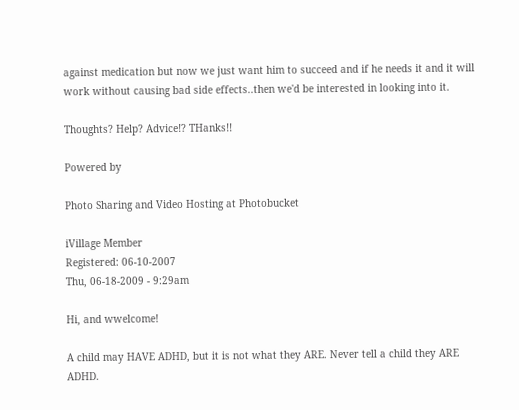against medication but now we just want him to succeed and if he needs it and it will work without causing bad side effects..then we'd be interested in looking into it.

Thoughts? Help? Advice!? THanks!!

Powered by

Photo Sharing and Video Hosting at Photobucket

iVillage Member
Registered: 06-10-2007
Thu, 06-18-2009 - 9:29am

Hi, and wwelcome!

A child may HAVE ADHD, but it is not what they ARE. Never tell a child they ARE ADHD.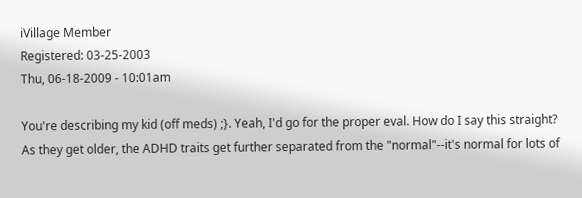iVillage Member
Registered: 03-25-2003
Thu, 06-18-2009 - 10:01am

You're describing my kid (off meds) ;}. Yeah, I'd go for the proper eval. How do I say this straight? As they get older, the ADHD traits get further separated from the "normal"--it's normal for lots of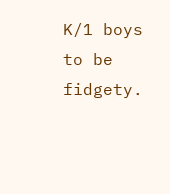K/1 boys to be fidgety.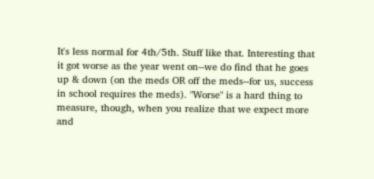It's less normal for 4th/5th. Stuff like that. Interesting that it got worse as the year went on--we do find that he goes up & down (on the meds OR off the meds--for us, success in school requires the meds). "Worse" is a hard thing to measure, though, when you realize that we expect more and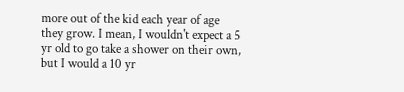more out of the kid each year of age they grow. I mean, I wouldn't expect a 5 yr old to go take a shower on their own, but I would a 10 yr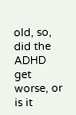old, so, did the ADHD get worse, or is it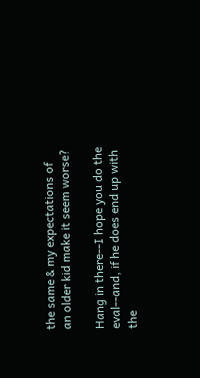the same & my expectations of an older kid make it seem worse?

Hang in there--I hope you do the eval--and, if he does end up with the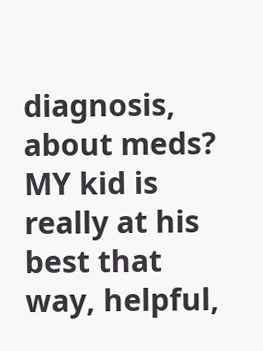diagnosis, about meds? MY kid is really at his best that way, helpful,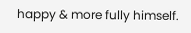happy & more fully himself.